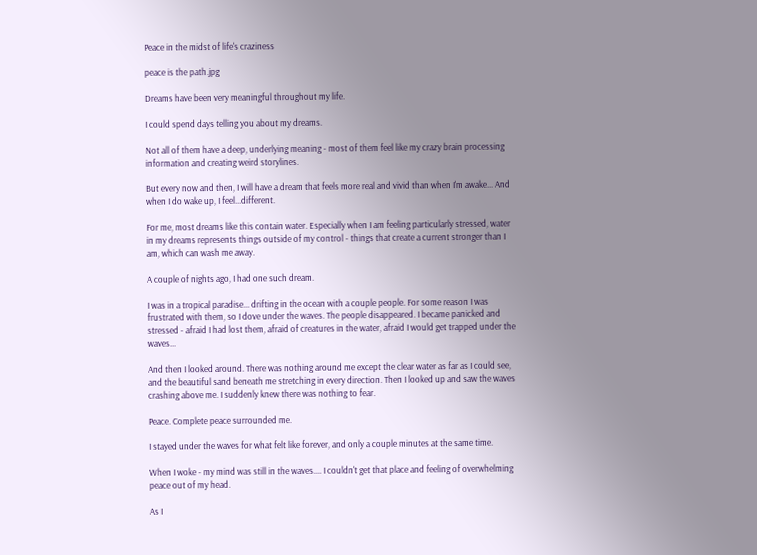Peace in the midst of life's craziness

peace is the path.jpg

Dreams have been very meaningful throughout my life.

I could spend days telling you about my dreams.

Not all of them have a deep, underlying meaning - most of them feel like my crazy brain processing information and creating weird storylines.

But every now and then, I will have a dream that feels more real and vivid than when I'm awake... And when I do wake up, I feel...different.

For me, most dreams like this contain water. Especially when I am feeling particularly stressed, water in my dreams represents things outside of my control - things that create a current stronger than I am, which can wash me away.

A couple of nights ago, I had one such dream.

I was in a tropical paradise... drifting in the ocean with a couple people. For some reason I was frustrated with them, so I dove under the waves. The people disappeared. I became panicked and stressed - afraid I had lost them, afraid of creatures in the water, afraid I would get trapped under the waves...

And then I looked around. There was nothing around me except the clear water as far as I could see, and the beautiful sand beneath me stretching in every direction. Then I looked up and saw the waves crashing above me. I suddenly knew there was nothing to fear.

Peace. Complete peace surrounded me.

I stayed under the waves for what felt like forever, and only a couple minutes at the same time.

When I woke - my mind was still in the waves.... I couldn't get that place and feeling of overwhelming peace out of my head.

As I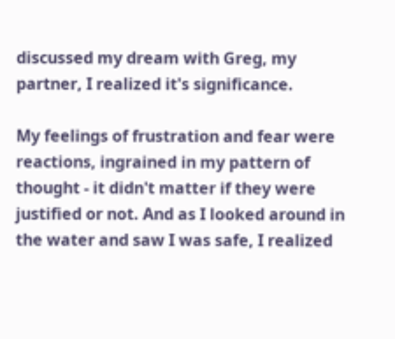discussed my dream with Greg, my partner, I realized it's significance.

My feelings of frustration and fear were reactions, ingrained in my pattern of thought - it didn't matter if they were justified or not. And as I looked around in the water and saw I was safe, I realized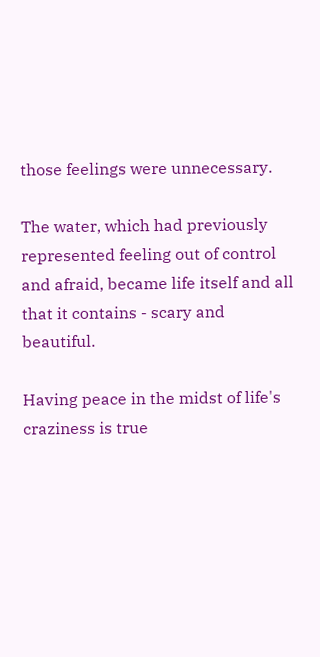those feelings were unnecessary.

The water, which had previously represented feeling out of control and afraid, became life itself and all that it contains - scary and beautiful.

Having peace in the midst of life's craziness is true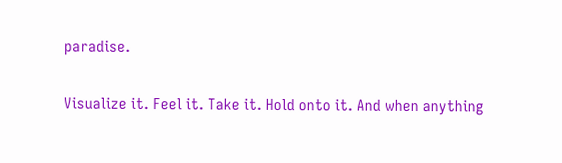paradise.

Visualize it. Feel it. Take it. Hold onto it. And when anything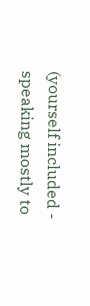(yourself included - speaking mostly to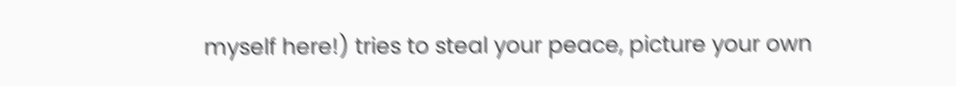myself here!) tries to steal your peace, picture your own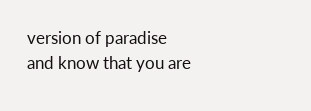version of paradise and know that you are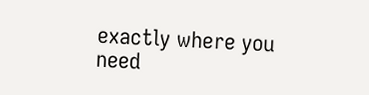exactly where you need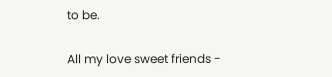to be.

All my love sweet friends -